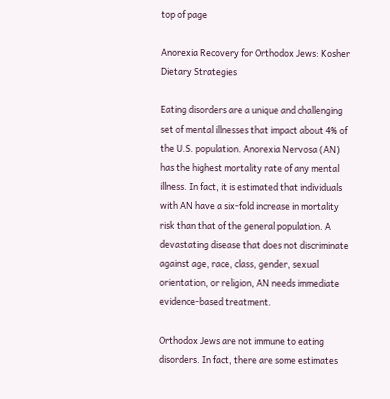top of page

Anorexia Recovery for Orthodox Jews: Kosher Dietary Strategies

Eating disorders are a unique and challenging set of mental illnesses that impact about 4% of the U.S. population. Anorexia Nervosa (AN) has the highest mortality rate of any mental illness. In fact, it is estimated that individuals with AN have a six-fold increase in mortality risk than that of the general population. A devastating disease that does not discriminate against age, race, class, gender, sexual orientation, or religion, AN needs immediate evidence-based treatment.

Orthodox Jews are not immune to eating disorders. In fact, there are some estimates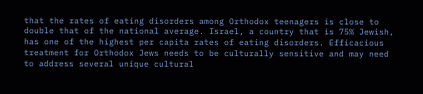that the rates of eating disorders among Orthodox teenagers is close to double that of the national average. Israel, a country that is 75% Jewish, has one of the highest per capita rates of eating disorders. Efficacious treatment for Orthodox Jews needs to be culturally sensitive and may need to address several unique cultural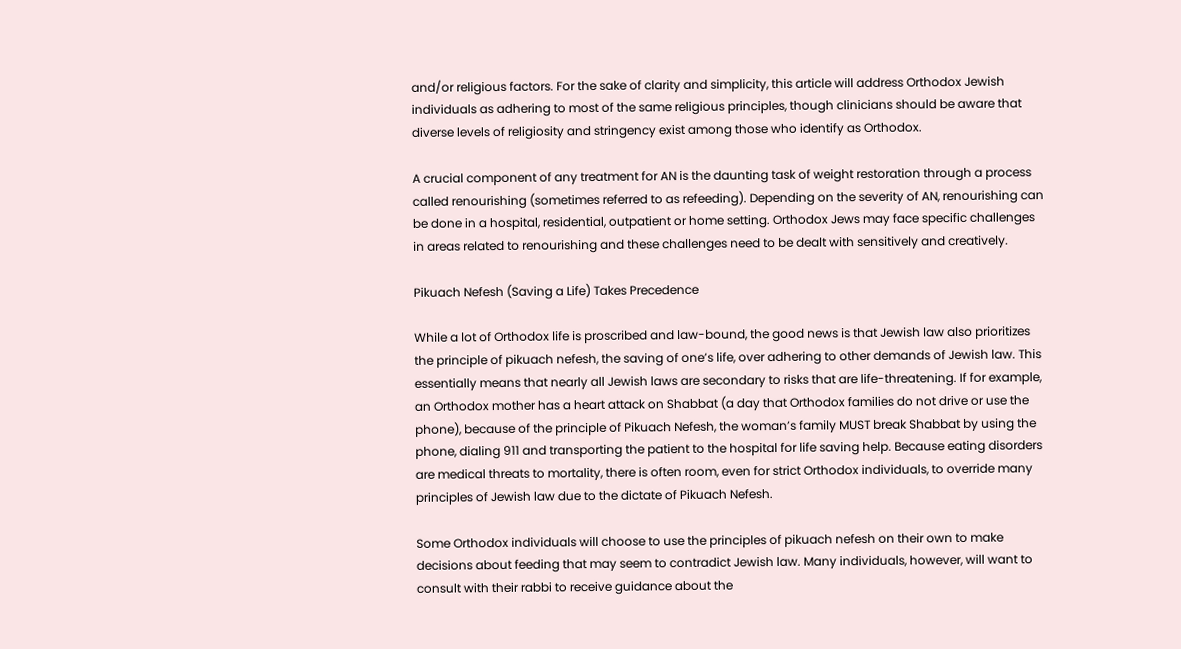and/or religious factors. For the sake of clarity and simplicity, this article will address Orthodox Jewish individuals as adhering to most of the same religious principles, though clinicians should be aware that diverse levels of religiosity and stringency exist among those who identify as Orthodox.

A crucial component of any treatment for AN is the daunting task of weight restoration through a process called renourishing (sometimes referred to as refeeding). Depending on the severity of AN, renourishing can be done in a hospital, residential, outpatient or home setting. Orthodox Jews may face specific challenges in areas related to renourishing and these challenges need to be dealt with sensitively and creatively.

Pikuach Nefesh (Saving a Life) Takes Precedence

While a lot of Orthodox life is proscribed and law-bound, the good news is that Jewish law also prioritizes the principle of pikuach nefesh, the saving of one’s life, over adhering to other demands of Jewish law. This essentially means that nearly all Jewish laws are secondary to risks that are life-threatening. If for example, an Orthodox mother has a heart attack on Shabbat (a day that Orthodox families do not drive or use the phone), because of the principle of Pikuach Nefesh, the woman’s family MUST break Shabbat by using the phone, dialing 911 and transporting the patient to the hospital for life saving help. Because eating disorders are medical threats to mortality, there is often room, even for strict Orthodox individuals, to override many principles of Jewish law due to the dictate of Pikuach Nefesh.

Some Orthodox individuals will choose to use the principles of pikuach nefesh on their own to make decisions about feeding that may seem to contradict Jewish law. Many individuals, however, will want to consult with their rabbi to receive guidance about the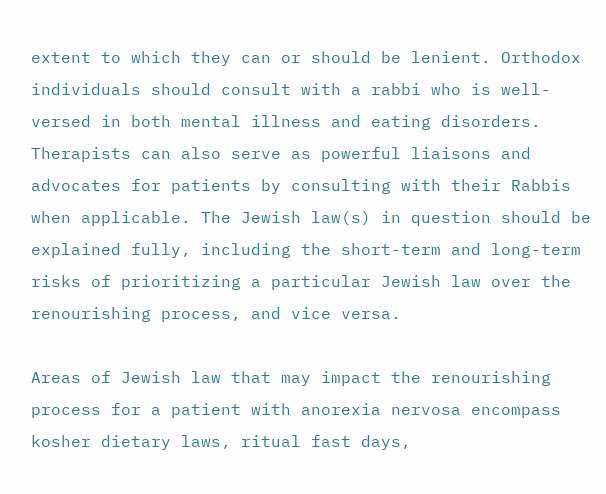extent to which they can or should be lenient. Orthodox individuals should consult with a rabbi who is well-versed in both mental illness and eating disorders. Therapists can also serve as powerful liaisons and advocates for patients by consulting with their Rabbis when applicable. The Jewish law(s) in question should be explained fully, including the short-term and long-term risks of prioritizing a particular Jewish law over the renourishing process, and vice versa.

Areas of Jewish law that may impact the renourishing process for a patient with anorexia nervosa encompass kosher dietary laws, ritual fast days,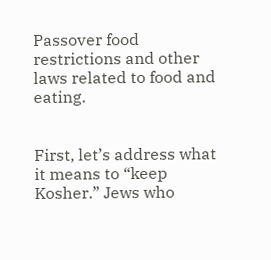Passover food restrictions and other laws related to food and eating.


First, let’s address what it means to “keep Kosher.” Jews who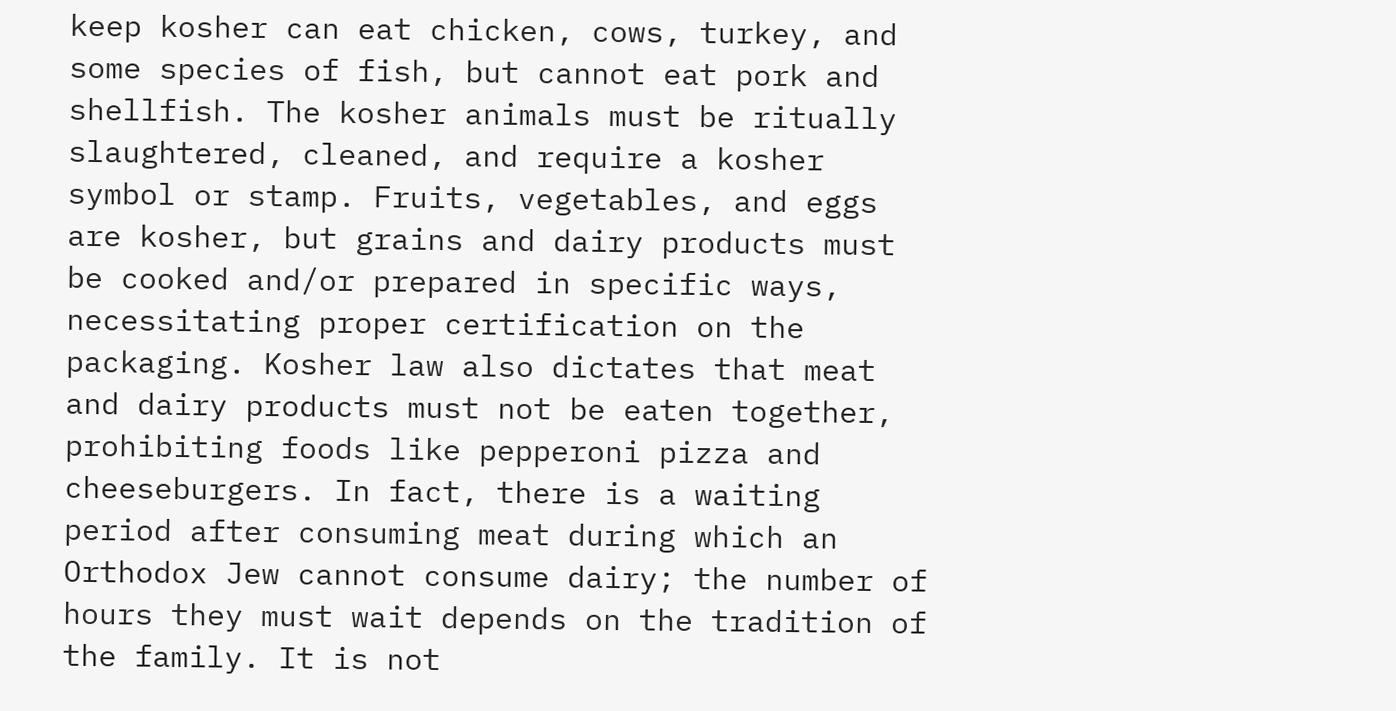keep kosher can eat chicken, cows, turkey, and some species of fish, but cannot eat pork and shellfish. The kosher animals must be ritually slaughtered, cleaned, and require a kosher symbol or stamp. Fruits, vegetables, and eggs are kosher, but grains and dairy products must be cooked and/or prepared in specific ways, necessitating proper certification on the packaging. Kosher law also dictates that meat and dairy products must not be eaten together, prohibiting foods like pepperoni pizza and cheeseburgers. In fact, there is a waiting period after consuming meat during which an Orthodox Jew cannot consume dairy; the number of hours they must wait depends on the tradition of the family. It is not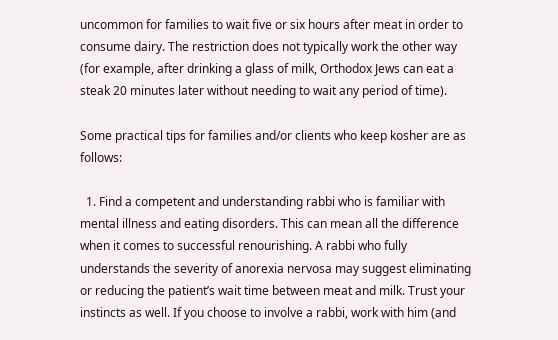uncommon for families to wait five or six hours after meat in order to consume dairy. The restriction does not typically work the other way (for example, after drinking a glass of milk, Orthodox Jews can eat a steak 20 minutes later without needing to wait any period of time).

Some practical tips for families and/or clients who keep kosher are as follows:

  1. Find a competent and understanding rabbi who is familiar with mental illness and eating disorders. This can mean all the difference when it comes to successful renourishing. A rabbi who fully understands the severity of anorexia nervosa may suggest eliminating or reducing the patient’s wait time between meat and milk. Trust your instincts as well. If you choose to involve a rabbi, work with him (and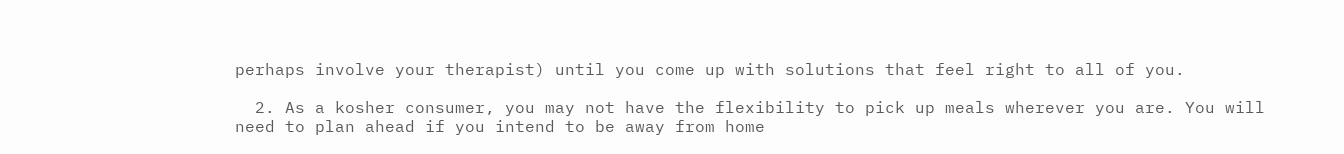perhaps involve your therapist) until you come up with solutions that feel right to all of you.

  2. As a kosher consumer, you may not have the flexibility to pick up meals wherever you are. You will need to plan ahead if you intend to be away from home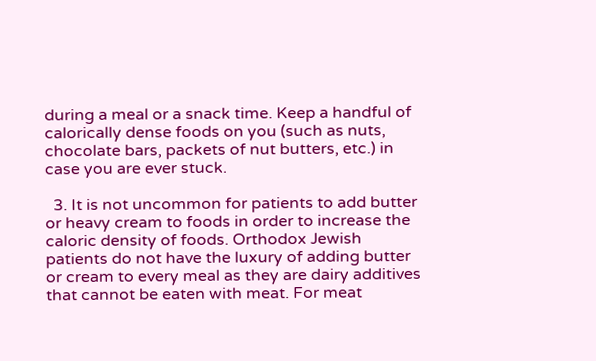during a meal or a snack time. Keep a handful of calorically dense foods on you (such as nuts, chocolate bars, packets of nut butters, etc.) in case you are ever stuck.

  3. It is not uncommon for patients to add butter or heavy cream to foods in order to increase the caloric density of foods. Orthodox Jewish patients do not have the luxury of adding butter or cream to every meal as they are dairy additives that cannot be eaten with meat. For meat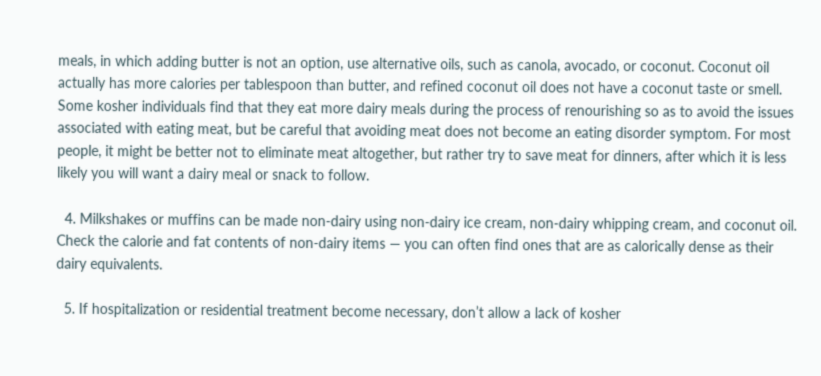meals, in which adding butter is not an option, use alternative oils, such as canola, avocado, or coconut. Coconut oil actually has more calories per tablespoon than butter, and refined coconut oil does not have a coconut taste or smell. Some kosher individuals find that they eat more dairy meals during the process of renourishing so as to avoid the issues associated with eating meat, but be careful that avoiding meat does not become an eating disorder symptom. For most people, it might be better not to eliminate meat altogether, but rather try to save meat for dinners, after which it is less likely you will want a dairy meal or snack to follow.

  4. Milkshakes or muffins can be made non-dairy using non-dairy ice cream, non-dairy whipping cream, and coconut oil. Check the calorie and fat contents of non-dairy items — you can often find ones that are as calorically dense as their dairy equivalents.

  5. If hospitalization or residential treatment become necessary, don’t allow a lack of kosher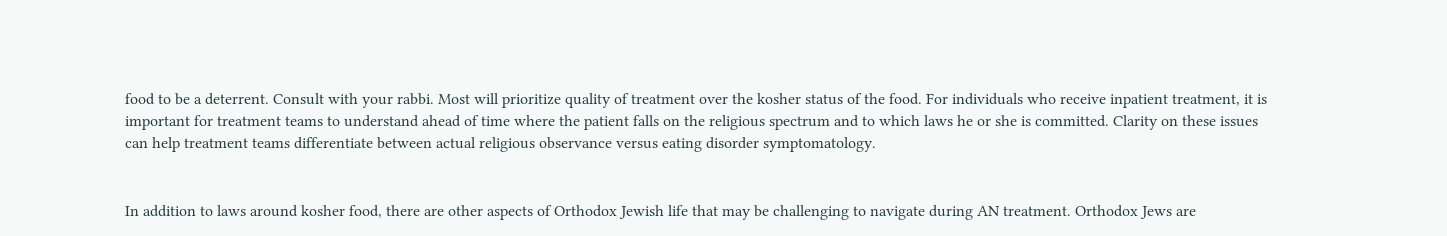food to be a deterrent. Consult with your rabbi. Most will prioritize quality of treatment over the kosher status of the food. For individuals who receive inpatient treatment, it is important for treatment teams to understand ahead of time where the patient falls on the religious spectrum and to which laws he or she is committed. Clarity on these issues can help treatment teams differentiate between actual religious observance versus eating disorder symptomatology.


In addition to laws around kosher food, there are other aspects of Orthodox Jewish life that may be challenging to navigate during AN treatment. Orthodox Jews are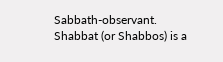Sabbath-observant. Shabbat (or Shabbos) is a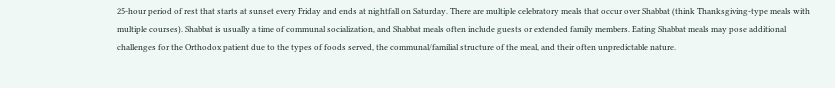25-hour period of rest that starts at sunset every Friday and ends at nightfall on Saturday. There are multiple celebratory meals that occur over Shabbat (think Thanksgiving-type meals with multiple courses). Shabbat is usually a time of communal socialization, and Shabbat meals often include guests or extended family members. Eating Shabbat meals may pose additional challenges for the Orthodox patient due to the types of foods served, the communal/familial structure of the meal, and their often unpredictable nature.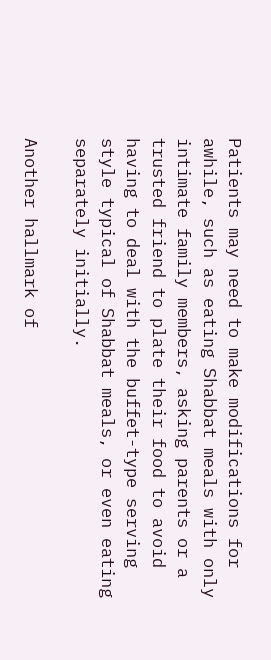Patients may need to make modifications for awhile, such as eating Shabbat meals with only intimate family members, asking parents or a trusted friend to plate their food to avoid having to deal with the buffet-type serving style typical of Shabbat meals, or even eating separately initially.

Another hallmark of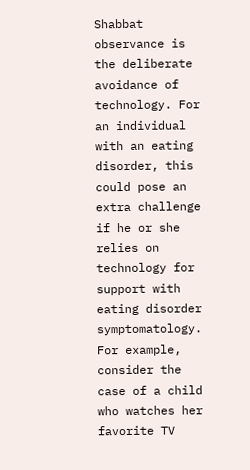Shabbat observance is the deliberate avoidance of technology. For an individual with an eating disorder, this could pose an extra challenge if he or she relies on technology for support with eating disorder symptomatology. For example, consider the case of a child who watches her favorite TV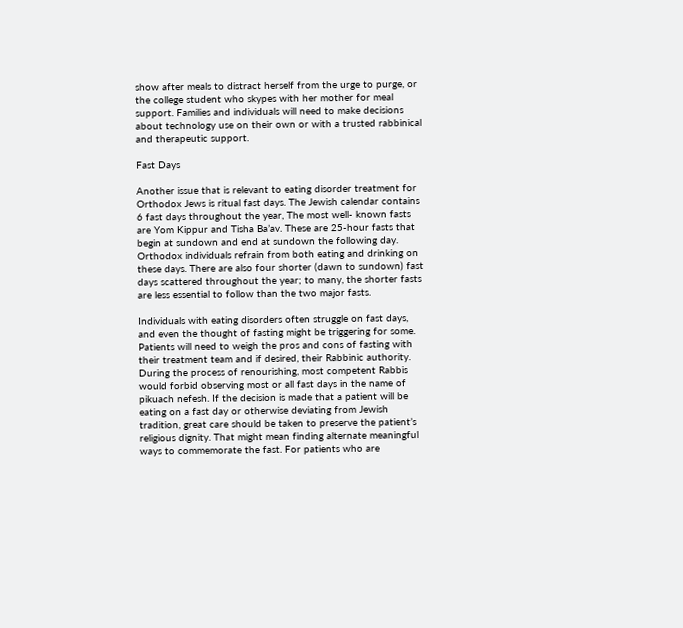show after meals to distract herself from the urge to purge, or the college student who skypes with her mother for meal support. Families and individuals will need to make decisions about technology use on their own or with a trusted rabbinical and therapeutic support.

Fast Days

Another issue that is relevant to eating disorder treatment for Orthodox Jews is ritual fast days. The Jewish calendar contains 6 fast days throughout the year, The most well- known fasts are Yom Kippur and Tisha Ba’av. These are 25-hour fasts that begin at sundown and end at sundown the following day. Orthodox individuals refrain from both eating and drinking on these days. There are also four shorter (dawn to sundown) fast days scattered throughout the year; to many, the shorter fasts are less essential to follow than the two major fasts.

Individuals with eating disorders often struggle on fast days, and even the thought of fasting might be triggering for some. Patients will need to weigh the pros and cons of fasting with their treatment team and if desired, their Rabbinic authority. During the process of renourishing, most competent Rabbis would forbid observing most or all fast days in the name of pikuach nefesh. If the decision is made that a patient will be eating on a fast day or otherwise deviating from Jewish tradition, great care should be taken to preserve the patient’s religious dignity. That might mean finding alternate meaningful ways to commemorate the fast. For patients who are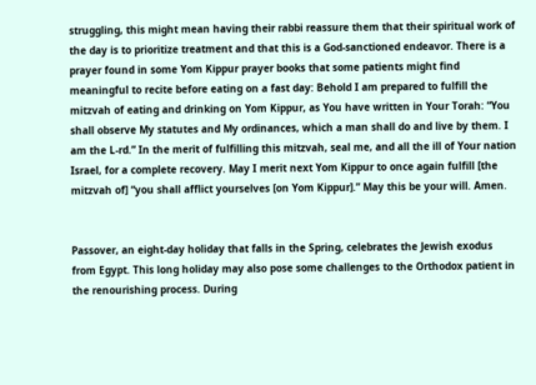struggling, this might mean having their rabbi reassure them that their spiritual work of the day is to prioritize treatment and that this is a God-sanctioned endeavor. There is a prayer found in some Yom Kippur prayer books that some patients might find meaningful to recite before eating on a fast day: Behold I am prepared to fulfill the mitzvah of eating and drinking on Yom Kippur, as You have written in Your Torah: “You shall observe My statutes and My ordinances, which a man shall do and live by them. I am the L-rd.” In the merit of fulfilling this mitzvah, seal me, and all the ill of Your nation Israel, for a complete recovery. May I merit next Yom Kippur to once again fulfill [the mitzvah of] “you shall afflict yourselves [on Yom Kippur].” May this be your will. Amen.


Passover, an eight-day holiday that falls in the Spring, celebrates the Jewish exodus from Egypt. This long holiday may also pose some challenges to the Orthodox patient in the renourishing process. During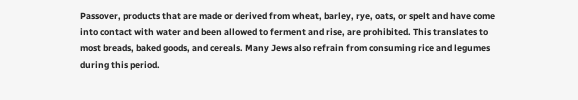Passover, products that are made or derived from wheat, barley, rye, oats, or spelt and have come into contact with water and been allowed to ferment and rise, are prohibited. This translates to most breads, baked goods, and cereals. Many Jews also refrain from consuming rice and legumes during this period.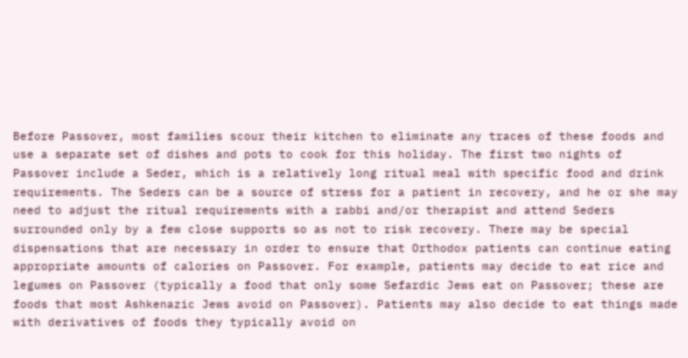Before Passover, most families scour their kitchen to eliminate any traces of these foods and use a separate set of dishes and pots to cook for this holiday. The first two nights of Passover include a Seder, which is a relatively long ritual meal with specific food and drink requirements. The Seders can be a source of stress for a patient in recovery, and he or she may need to adjust the ritual requirements with a rabbi and/or therapist and attend Seders surrounded only by a few close supports so as not to risk recovery. There may be special dispensations that are necessary in order to ensure that Orthodox patients can continue eating appropriate amounts of calories on Passover. For example, patients may decide to eat rice and legumes on Passover (typically a food that only some Sefardic Jews eat on Passover; these are foods that most Ashkenazic Jews avoid on Passover). Patients may also decide to eat things made with derivatives of foods they typically avoid on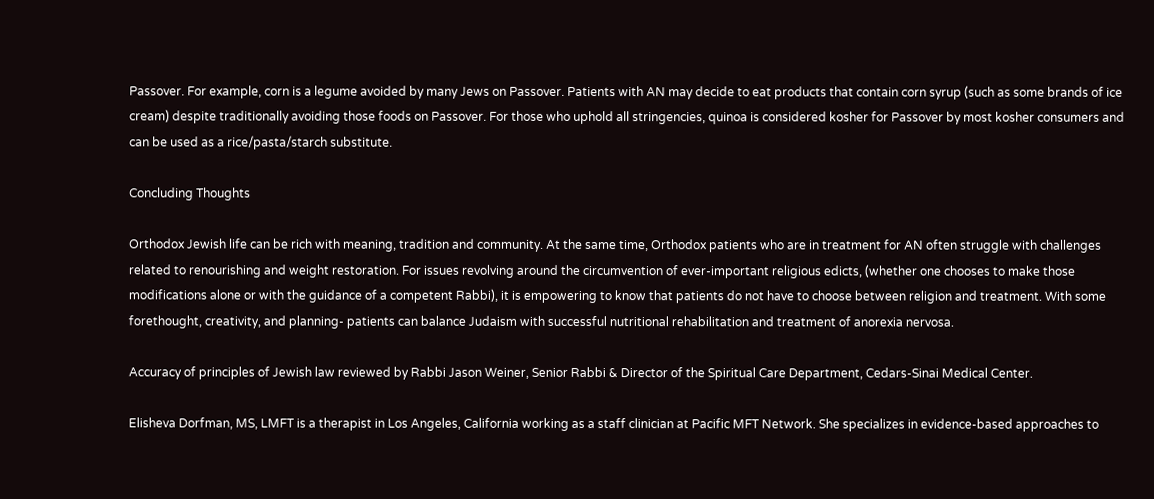Passover. For example, corn is a legume avoided by many Jews on Passover. Patients with AN may decide to eat products that contain corn syrup (such as some brands of ice cream) despite traditionally avoiding those foods on Passover. For those who uphold all stringencies, quinoa is considered kosher for Passover by most kosher consumers and can be used as a rice/pasta/starch substitute.

Concluding Thoughts

Orthodox Jewish life can be rich with meaning, tradition and community. At the same time, Orthodox patients who are in treatment for AN often struggle with challenges related to renourishing and weight restoration. For issues revolving around the circumvention of ever-important religious edicts, (whether one chooses to make those modifications alone or with the guidance of a competent Rabbi), it is empowering to know that patients do not have to choose between religion and treatment. With some forethought, creativity, and planning- patients can balance Judaism with successful nutritional rehabilitation and treatment of anorexia nervosa.

Accuracy of principles of Jewish law reviewed by Rabbi Jason Weiner, Senior Rabbi & Director of the Spiritual Care Department, Cedars-Sinai Medical Center.

Elisheva Dorfman, MS, LMFT is a therapist in Los Angeles, California working as a staff clinician at Pacific MFT Network. She specializes in evidence-based approaches to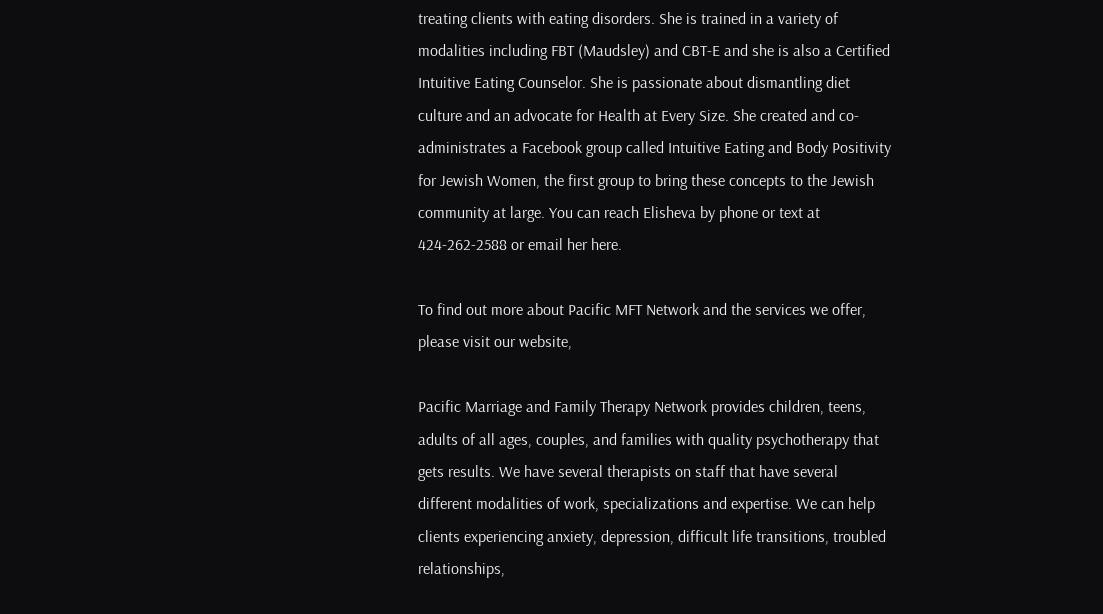treating clients with eating disorders. She is trained in a variety of modalities including FBT (Maudsley) and CBT-E and she is also a Certified Intuitive Eating Counselor. She is passionate about dismantling diet culture and an advocate for Health at Every Size. She created and co-administrates a Facebook group called Intuitive Eating and Body Positivity for Jewish Women, the first group to bring these concepts to the Jewish community at large. You can reach Elisheva by phone or text at 424-262-2588 or email her here.

To find out more about Pacific MFT Network and the services we offer, please visit our website,

Pacific Marriage and Family Therapy Network provides children, teens, adults of all ages, couples, and families with quality psychotherapy that gets results. We have several therapists on staff that have several different modalities of work, specializations and expertise. We can help clients experiencing anxiety, depression, difficult life transitions, troubled relationships,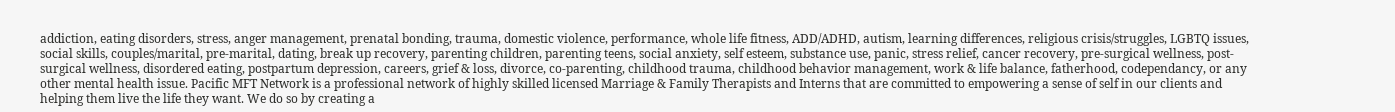addiction, eating disorders, stress, anger management, prenatal bonding, trauma, domestic violence, performance, whole life fitness, ADD/ADHD, autism, learning differences, religious crisis/struggles, LGBTQ issues, social skills, couples/marital, pre-marital, dating, break up recovery, parenting children, parenting teens, social anxiety, self esteem, substance use, panic, stress relief, cancer recovery, pre-surgical wellness, post-surgical wellness, disordered eating, postpartum depression, careers, grief & loss, divorce, co-parenting, childhood trauma, childhood behavior management, work & life balance, fatherhood, codependancy, or any other mental health issue. Pacific MFT Network is a professional network of highly skilled licensed Marriage & Family Therapists and Interns that are committed to empowering a sense of self in our clients and helping them live the life they want. We do so by creating a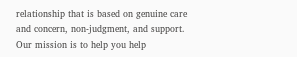relationship that is based on genuine care and concern, non-judgment, and support. Our mission is to help you help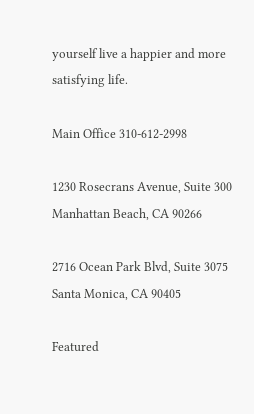yourself live a happier and more satisfying life.

Main Office 310-612-2998

1230 Rosecrans Avenue, Suite 300 Manhattan Beach, CA 90266

2716 Ocean Park Blvd, Suite 3075 Santa Monica, CA 90405

Featured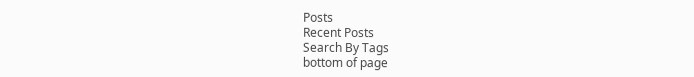Posts
Recent Posts
Search By Tags
bottom of page